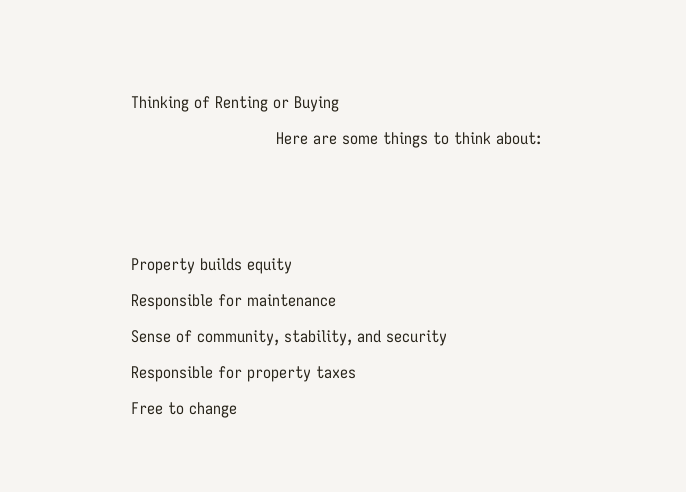Thinking of Renting or Buying

                             Here are some things to think about:






Property builds equity

Responsible for maintenance

Sense of community, stability, and security

Responsible for property taxes

Free to change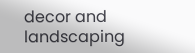decor and landscaping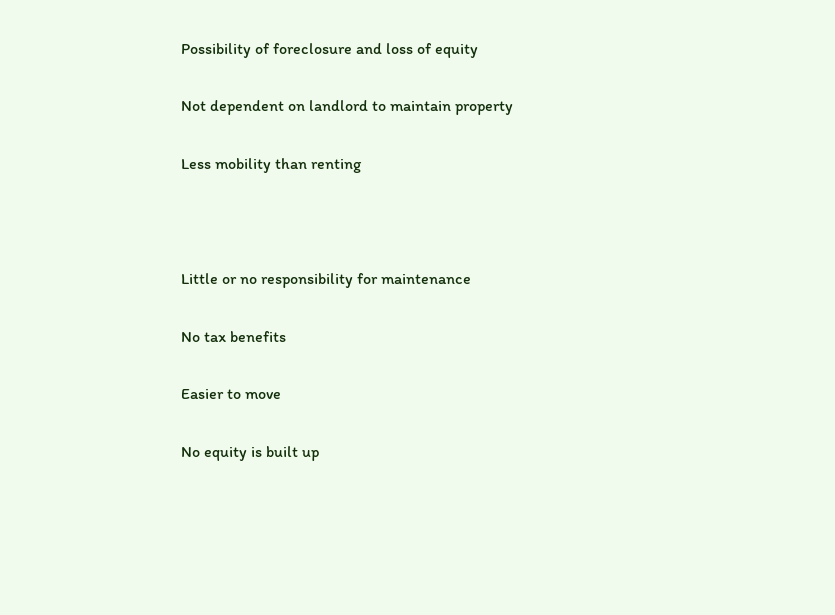Possibility of foreclosure and loss of equity

Not dependent on landlord to maintain property

Less mobility than renting



Little or no responsibility for maintenance

No tax benefits

Easier to move

No equity is built up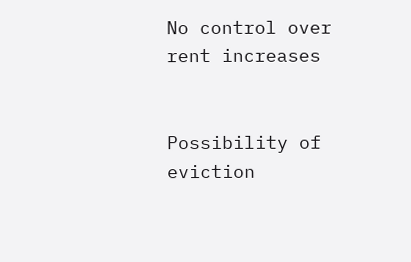No control over rent increases


Possibility of eviction